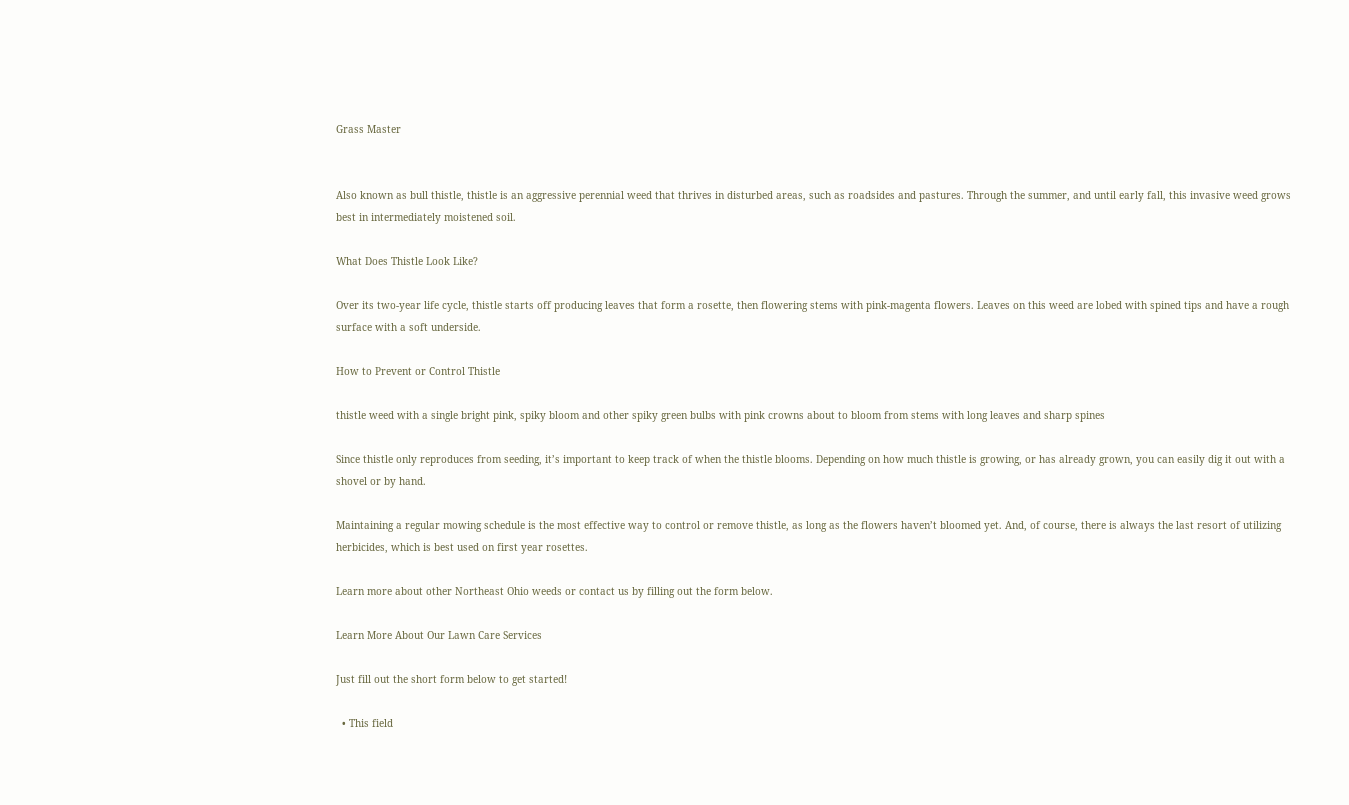Grass Master


Also known as bull thistle, thistle is an aggressive perennial weed that thrives in disturbed areas, such as roadsides and pastures. Through the summer, and until early fall, this invasive weed grows best in intermediately moistened soil.

What Does Thistle Look Like?

Over its two-year life cycle, thistle starts off producing leaves that form a rosette, then flowering stems with pink-magenta flowers. Leaves on this weed are lobed with spined tips and have a rough surface with a soft underside.

How to Prevent or Control Thistle

thistle weed with a single bright pink, spiky bloom and other spiky green bulbs with pink crowns about to bloom from stems with long leaves and sharp spines

Since thistle only reproduces from seeding, it’s important to keep track of when the thistle blooms. Depending on how much thistle is growing, or has already grown, you can easily dig it out with a shovel or by hand.

Maintaining a regular mowing schedule is the most effective way to control or remove thistle, as long as the flowers haven’t bloomed yet. And, of course, there is always the last resort of utilizing herbicides, which is best used on first year rosettes.

Learn more about other Northeast Ohio weeds or contact us by filling out the form below.

Learn More About Our Lawn Care Services

Just fill out the short form below to get started!

  • This field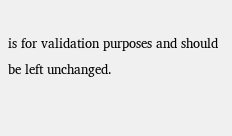is for validation purposes and should be left unchanged.